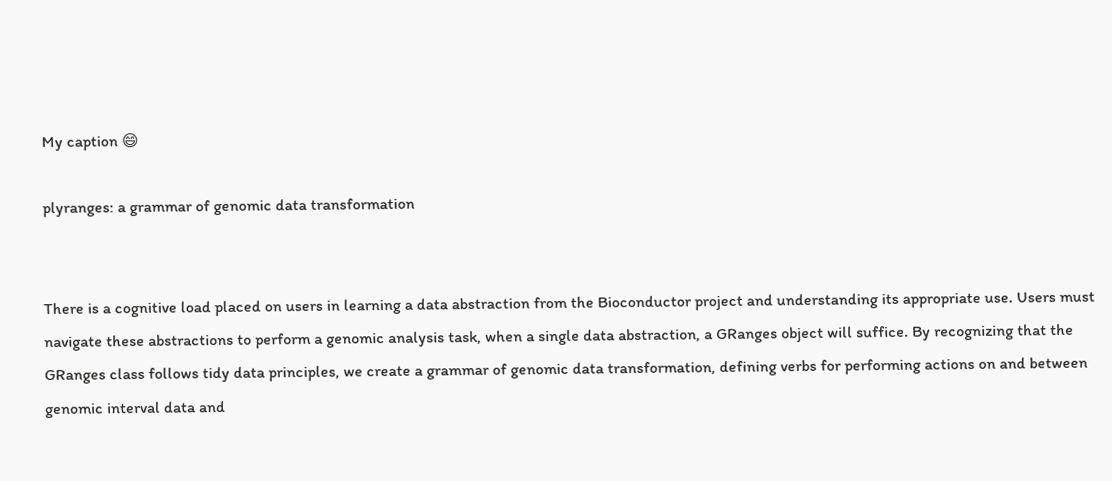My caption 😄

plyranges: a grammar of genomic data transformation


There is a cognitive load placed on users in learning a data abstraction from the Bioconductor project and understanding its appropriate use. Users must navigate these abstractions to perform a genomic analysis task, when a single data abstraction, a GRanges object will suffice. By recognizing that the GRanges class follows tidy data principles, we create a grammar of genomic data transformation, defining verbs for performing actions on and between genomic interval data and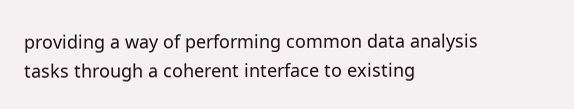providing a way of performing common data analysis tasks through a coherent interface to existing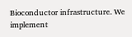Bioconductor infrastructure. We implement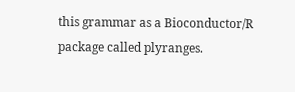this grammar as a Bioconductor/R package called plyranges.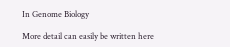In Genome Biology

More detail can easily be written here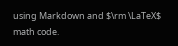using Markdown and $\rm \LaTeX$ math code.